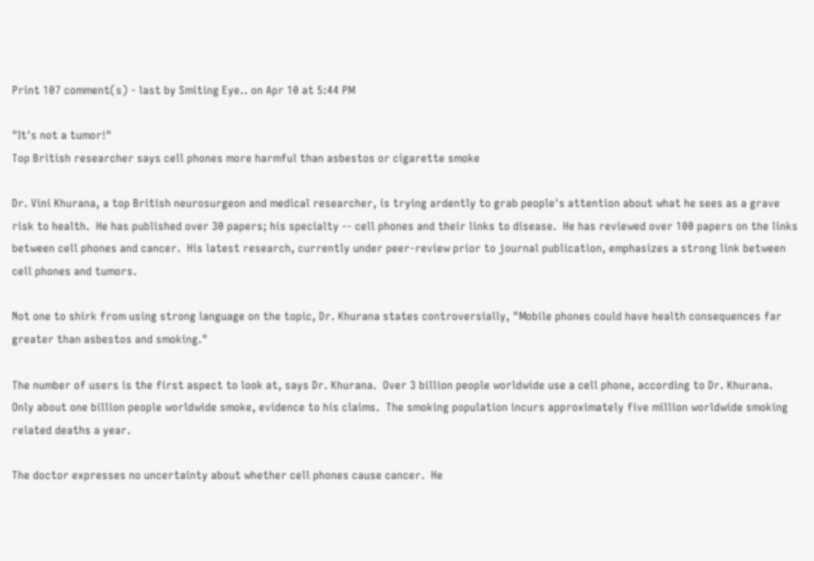Print 107 comment(s) - last by Smiting Eye.. on Apr 10 at 5:44 PM

"It's not a tumor!"
Top British researcher says cell phones more harmful than asbestos or cigarette smoke

Dr. Vini Khurana, a top British neurosurgeon and medical researcher, is trying ardently to grab people's attention about what he sees as a grave risk to health.  He has published over 30 papers; his specialty -- cell phones and their links to disease.  He has reviewed over 100 papers on the links between cell phones and cancer.  His latest research, currently under peer-review prior to journal publication, emphasizes a strong link between cell phones and tumors.

Not one to shirk from using strong language on the topic, Dr. Khurana states controversially, "Mobile phones could have health consequences far greater than asbestos and smoking."

The number of users is the first aspect to look at, says Dr. Khurana.  Over 3 billion people worldwide use a cell phone, according to Dr. Khurana.  Only about one billion people worldwide smoke, evidence to his claims.  The smoking population incurs approximately five million worldwide smoking related deaths a year.

The doctor expresses no uncertainty about whether cell phones cause cancer.  He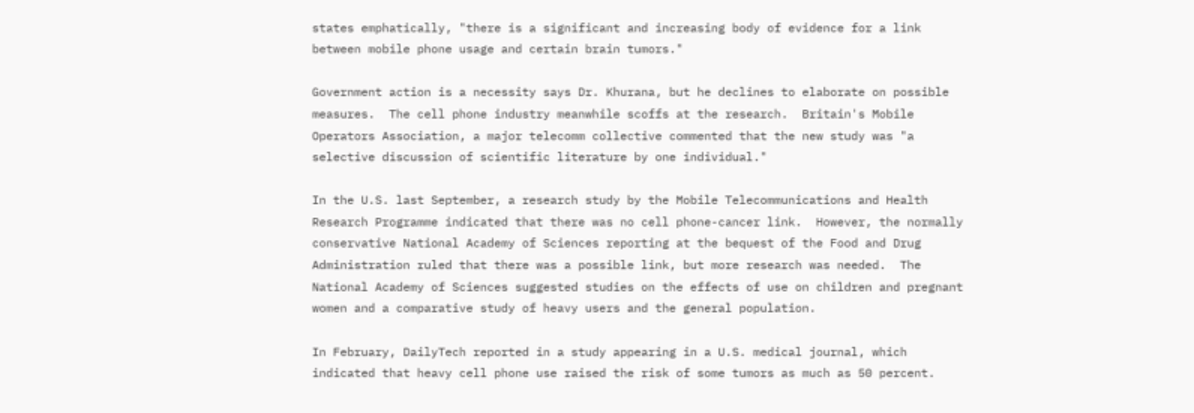states emphatically, "there is a significant and increasing body of evidence for a link between mobile phone usage and certain brain tumors."

Government action is a necessity says Dr. Khurana, but he declines to elaborate on possible measures.  The cell phone industry meanwhile scoffs at the research.  Britain's Mobile Operators Association, a major telecomm collective commented that the new study was "a selective discussion of scientific literature by one individual."

In the U.S. last September, a research study by the Mobile Telecommunications and Health Research Programme indicated that there was no cell phone-cancer link.  However, the normally conservative National Academy of Sciences reporting at the bequest of the Food and Drug Administration ruled that there was a possible link, but more research was needed.  The National Academy of Sciences suggested studies on the effects of use on children and pregnant women and a comparative study of heavy users and the general population.

In February, DailyTech reported in a study appearing in a U.S. medical journal, which indicated that heavy cell phone use raised the risk of some tumors as much as 50 percent.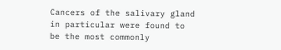Cancers of the salivary gland in particular were found to be the most commonly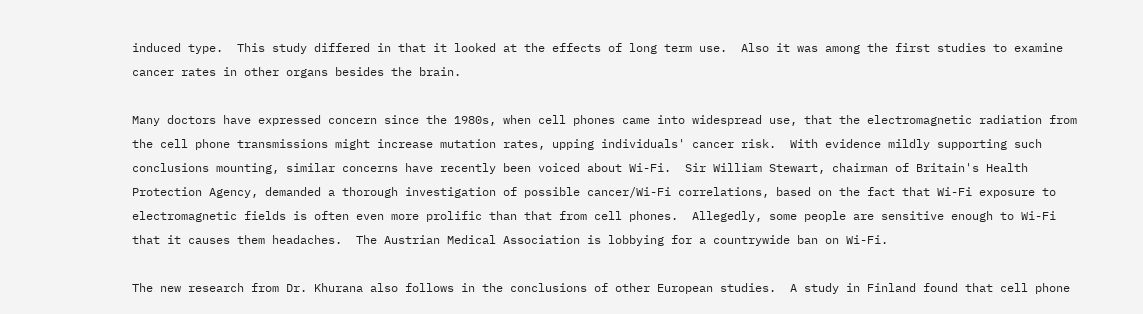induced type.  This study differed in that it looked at the effects of long term use.  Also it was among the first studies to examine cancer rates in other organs besides the brain.

Many doctors have expressed concern since the 1980s, when cell phones came into widespread use, that the electromagnetic radiation from the cell phone transmissions might increase mutation rates, upping individuals' cancer risk.  With evidence mildly supporting such conclusions mounting, similar concerns have recently been voiced about Wi-Fi.  Sir William Stewart, chairman of Britain's Health Protection Agency, demanded a thorough investigation of possible cancer/Wi-Fi correlations, based on the fact that Wi-Fi exposure to electromagnetic fields is often even more prolific than that from cell phones.  Allegedly, some people are sensitive enough to Wi-Fi that it causes them headaches.  The Austrian Medical Association is lobbying for a countrywide ban on Wi-Fi.

The new research from Dr. Khurana also follows in the conclusions of other European studies.  A study in Finland found that cell phone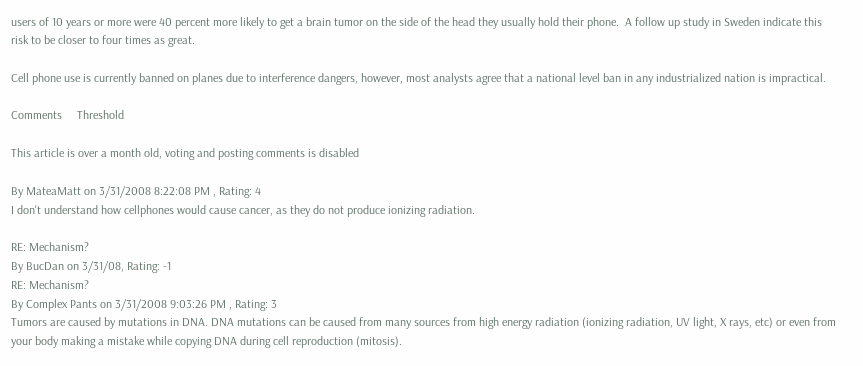users of 10 years or more were 40 percent more likely to get a brain tumor on the side of the head they usually hold their phone.  A follow up study in Sweden indicate this risk to be closer to four times as great.

Cell phone use is currently banned on planes due to interference dangers, however, most analysts agree that a national level ban in any industrialized nation is impractical.

Comments     Threshold

This article is over a month old, voting and posting comments is disabled

By MateaMatt on 3/31/2008 8:22:08 PM , Rating: 4
I don't understand how cellphones would cause cancer, as they do not produce ionizing radiation.

RE: Mechanism?
By BucDan on 3/31/08, Rating: -1
RE: Mechanism?
By Complex Pants on 3/31/2008 9:03:26 PM , Rating: 3
Tumors are caused by mutations in DNA. DNA mutations can be caused from many sources from high energy radiation (ionizing radiation, UV light, X rays, etc) or even from your body making a mistake while copying DNA during cell reproduction (mitosis).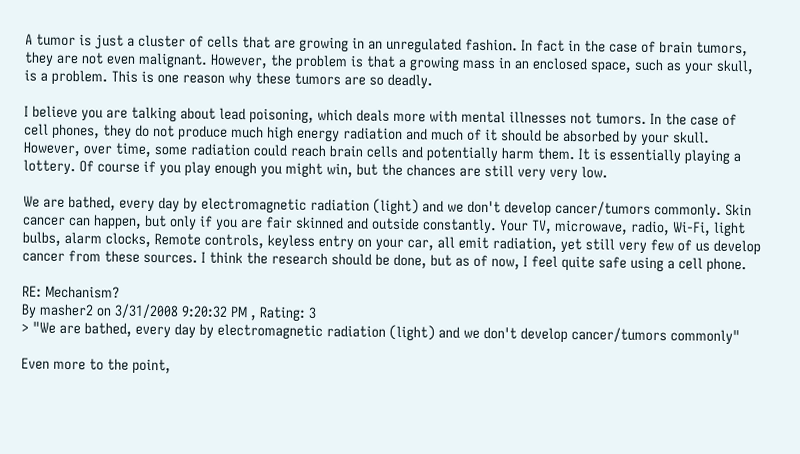A tumor is just a cluster of cells that are growing in an unregulated fashion. In fact in the case of brain tumors, they are not even malignant. However, the problem is that a growing mass in an enclosed space, such as your skull, is a problem. This is one reason why these tumors are so deadly.

I believe you are talking about lead poisoning, which deals more with mental illnesses not tumors. In the case of cell phones, they do not produce much high energy radiation and much of it should be absorbed by your skull. However, over time, some radiation could reach brain cells and potentially harm them. It is essentially playing a lottery. Of course if you play enough you might win, but the chances are still very very low.

We are bathed, every day by electromagnetic radiation (light) and we don't develop cancer/tumors commonly. Skin cancer can happen, but only if you are fair skinned and outside constantly. Your TV, microwave, radio, Wi-Fi, light bulbs, alarm clocks, Remote controls, keyless entry on your car, all emit radiation, yet still very few of us develop cancer from these sources. I think the research should be done, but as of now, I feel quite safe using a cell phone.

RE: Mechanism?
By masher2 on 3/31/2008 9:20:32 PM , Rating: 3
> "We are bathed, every day by electromagnetic radiation (light) and we don't develop cancer/tumors commonly"

Even more to the point,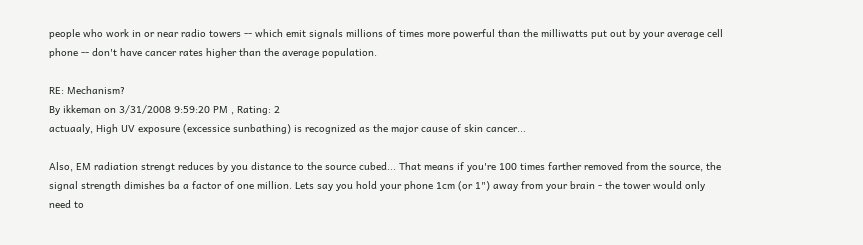people who work in or near radio towers -- which emit signals millions of times more powerful than the milliwatts put out by your average cell phone -- don't have cancer rates higher than the average population.

RE: Mechanism?
By ikkeman on 3/31/2008 9:59:20 PM , Rating: 2
actuaaly, High UV exposure (excessice sunbathing) is recognized as the major cause of skin cancer...

Also, EM radiation strengt reduces by you distance to the source cubed... That means if you're 100 times farther removed from the source, the signal strength dimishes ba a factor of one million. Lets say you hold your phone 1cm (or 1") away from your brain - the tower would only need to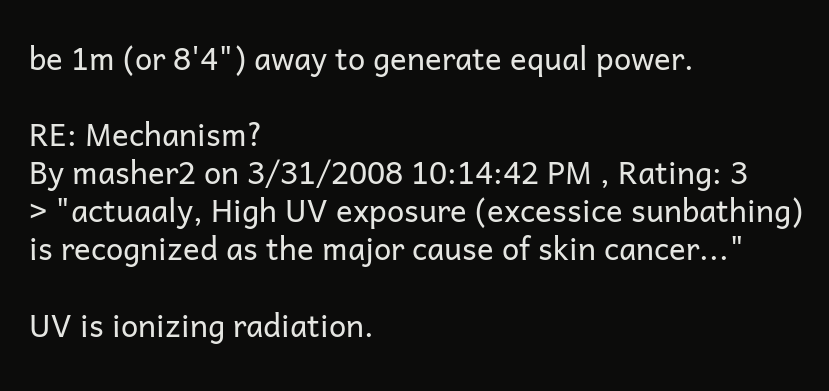be 1m (or 8'4") away to generate equal power.

RE: Mechanism?
By masher2 on 3/31/2008 10:14:42 PM , Rating: 3
> "actuaaly, High UV exposure (excessice sunbathing) is recognized as the major cause of skin cancer..."

UV is ionizing radiation.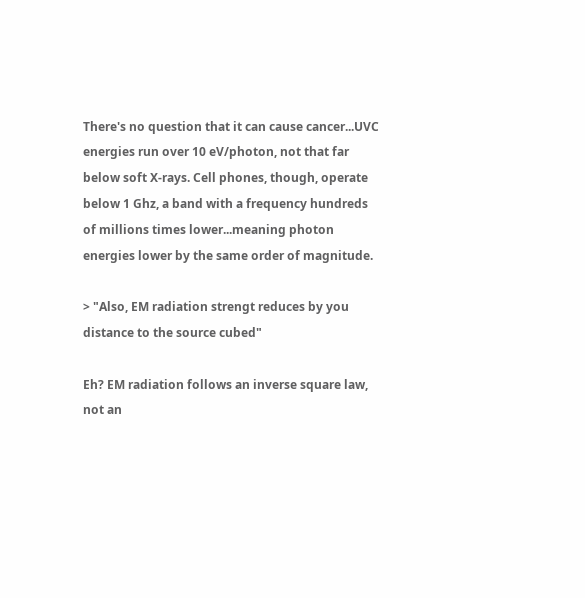There's no question that it can cause cancer...UVC energies run over 10 eV/photon, not that far below soft X-rays. Cell phones, though, operate below 1 Ghz, a band with a frequency hundreds of millions times lower...meaning photon energies lower by the same order of magnitude.

> "Also, EM radiation strengt reduces by you distance to the source cubed"

Eh? EM radiation follows an inverse square law, not an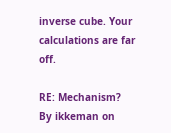inverse cube. Your calculations are far off.

RE: Mechanism?
By ikkeman on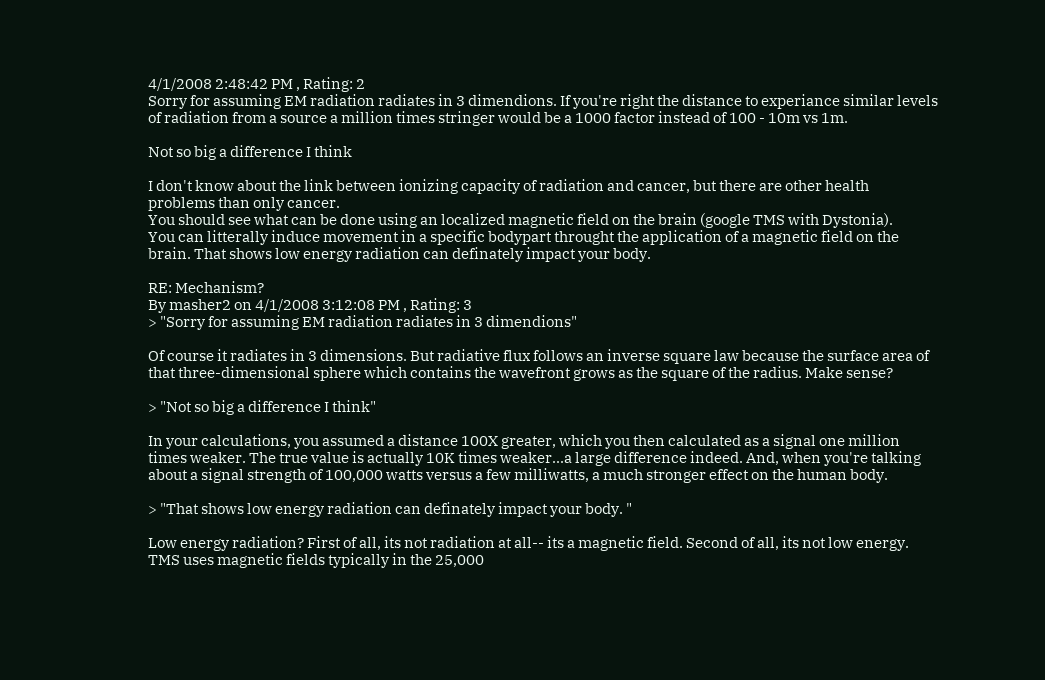4/1/2008 2:48:42 PM , Rating: 2
Sorry for assuming EM radiation radiates in 3 dimendions. If you're right the distance to experiance similar levels of radiation from a source a million times stringer would be a 1000 factor instead of 100 - 10m vs 1m.

Not so big a difference I think

I don't know about the link between ionizing capacity of radiation and cancer, but there are other health problems than only cancer.
You should see what can be done using an localized magnetic field on the brain (google TMS with Dystonia).
You can litterally induce movement in a specific bodypart throught the application of a magnetic field on the brain. That shows low energy radiation can definately impact your body.

RE: Mechanism?
By masher2 on 4/1/2008 3:12:08 PM , Rating: 3
> "Sorry for assuming EM radiation radiates in 3 dimendions"

Of course it radiates in 3 dimensions. But radiative flux follows an inverse square law because the surface area of that three-dimensional sphere which contains the wavefront grows as the square of the radius. Make sense?

> "Not so big a difference I think"

In your calculations, you assumed a distance 100X greater, which you then calculated as a signal one million times weaker. The true value is actually 10K times weaker...a large difference indeed. And, when you're talking about a signal strength of 100,000 watts versus a few milliwatts, a much stronger effect on the human body.

> "That shows low energy radiation can definately impact your body. "

Low energy radiation? First of all, its not radiation at all-- its a magnetic field. Second of all, its not low energy. TMS uses magnetic fields typically in the 25,000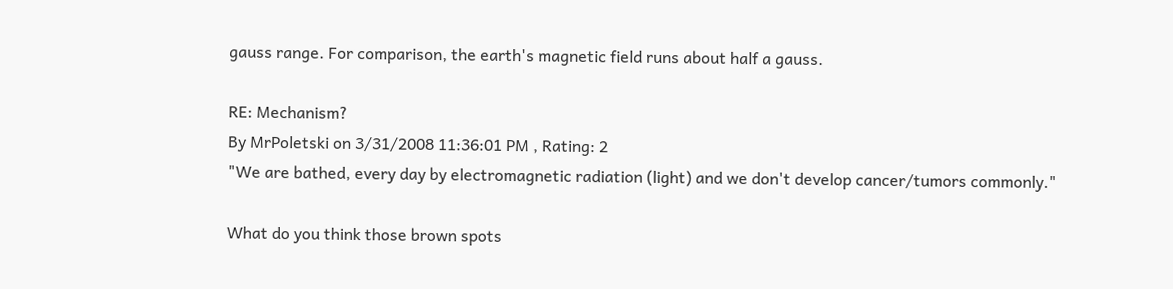gauss range. For comparison, the earth's magnetic field runs about half a gauss.

RE: Mechanism?
By MrPoletski on 3/31/2008 11:36:01 PM , Rating: 2
"We are bathed, every day by electromagnetic radiation (light) and we don't develop cancer/tumors commonly."

What do you think those brown spots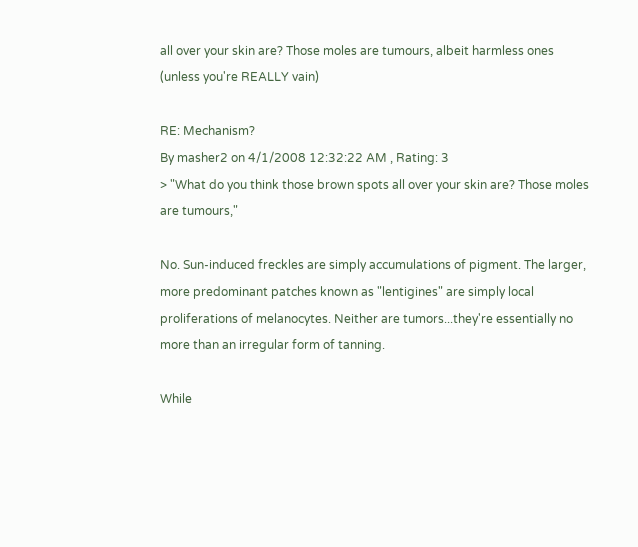all over your skin are? Those moles are tumours, albeit harmless ones (unless you're REALLY vain)

RE: Mechanism?
By masher2 on 4/1/2008 12:32:22 AM , Rating: 3
> "What do you think those brown spots all over your skin are? Those moles are tumours,"

No. Sun-induced freckles are simply accumulations of pigment. The larger, more predominant patches known as "lentigines" are simply local proliferations of melanocytes. Neither are tumors...they're essentially no more than an irregular form of tanning.

While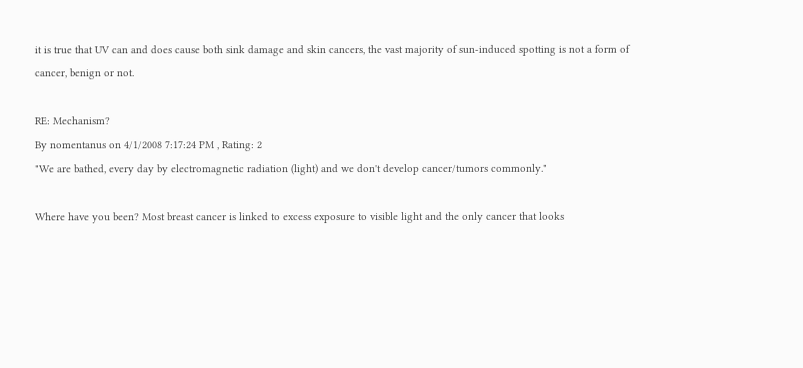it is true that UV can and does cause both sink damage and skin cancers, the vast majority of sun-induced spotting is not a form of cancer, benign or not.

RE: Mechanism?
By nomentanus on 4/1/2008 7:17:24 PM , Rating: 2
"We are bathed, every day by electromagnetic radiation (light) and we don't develop cancer/tumors commonly."

Where have you been? Most breast cancer is linked to excess exposure to visible light and the only cancer that looks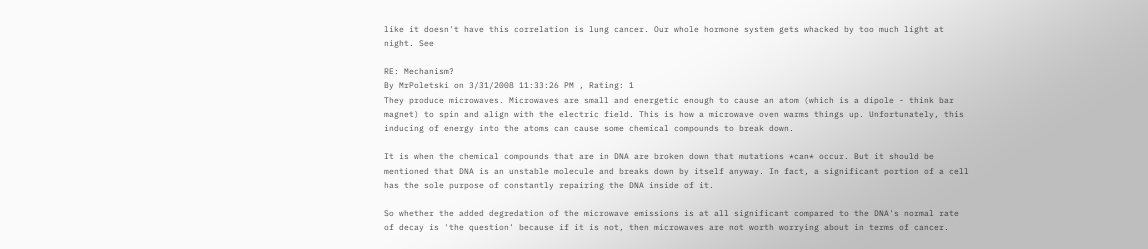like it doesn't have this correlation is lung cancer. Our whole hormone system gets whacked by too much light at night. See

RE: Mechanism?
By MrPoletski on 3/31/2008 11:33:26 PM , Rating: 1
They produce microwaves. Microwaves are small and energetic enough to cause an atom (which is a dipole - think bar magnet) to spin and align with the electric field. This is how a microwave oven warms things up. Unfortunately, this inducing of energy into the atoms can cause some chemical compounds to break down.

It is when the chemical compounds that are in DNA are broken down that mutations *can* occur. But it should be mentioned that DNA is an unstable molecule and breaks down by itself anyway. In fact, a significant portion of a cell has the sole purpose of constantly repairing the DNA inside of it.

So whether the added degredation of the microwave emissions is at all significant compared to the DNA's normal rate of decay is 'the question' because if it is not, then microwaves are not worth worrying about in terms of cancer.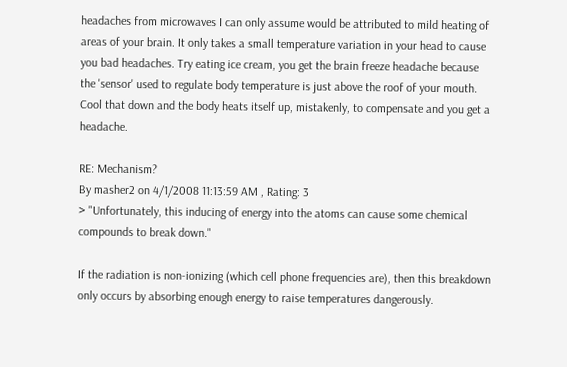headaches from microwaves I can only assume would be attributed to mild heating of areas of your brain. It only takes a small temperature variation in your head to cause you bad headaches. Try eating ice cream, you get the brain freeze headache because the 'sensor' used to regulate body temperature is just above the roof of your mouth. Cool that down and the body heats itself up, mistakenly, to compensate and you get a headache.

RE: Mechanism?
By masher2 on 4/1/2008 11:13:59 AM , Rating: 3
> "Unfortunately, this inducing of energy into the atoms can cause some chemical compounds to break down."

If the radiation is non-ionizing (which cell phone frequencies are), then this breakdown only occurs by absorbing enough energy to raise temperatures dangerously.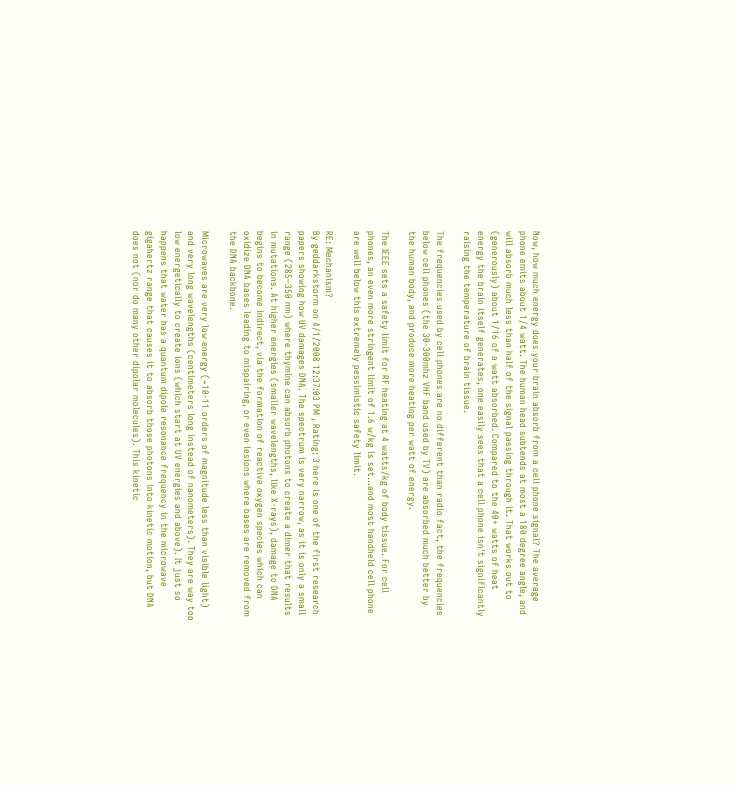Now, how much energy does your brain absorb from a cell phone signal? The average phone emits about 1/4 watt. The human head subtends at most a 180 degree angle, and will absorb much less than half of the signal passing through it. That works out to (generously) about 1/16 of a watt absorbed. Compared to the 40+ watts of heat energy the brain itself generates, one easily sees that a cell phone isn't significantly raising the temperature of brain tissue.

The frequencies used by cell phones are no different than radio fact, the frequencies below cell phones (the 30-300mhz VHF band used by TV) are absorbed much better by the human body, and produce more heating per watt of energy.

The IEEE sets a safety limit for RF heating at 4 watts/kg of body tissue. For cell phones, an even more stringent limit of 1.6 w/kg is set...and most handheld cell phone are well below this extremely pessimistic safety limit.

RE: Mechanism?
By geddarkstorm on 4/1/2008 12:37:03 PM , Rating: 3 here is one of the first research papers showing how UV damages DNA. The spectrum is very narrow, as it is only a small range (285–350 nm) where thymine can absorb photons to create a dimer that results in mutations. At higher energies (smaller wavelengths, like X-rays), damage to DNA begins to become indirect, via the formation of reactive oxygen species which can oxidize DNA bases leading to mispairing, or even lesions where bases are removed from the DNA backbone.

Microwaves are very low energy (~10-11 orders of magnitude less than visible light) and very long wavelengths (centimeters long instead of nanometers). They are way too low energetically to create ions (which start at UV energies and above). It just so happens that water has a quantum dipole resonance frequency in the microwave gigahertz range that causes it to absorb those photons into kinetic motion, but DNA does not (nor do many other dipolar molecules). This kinetic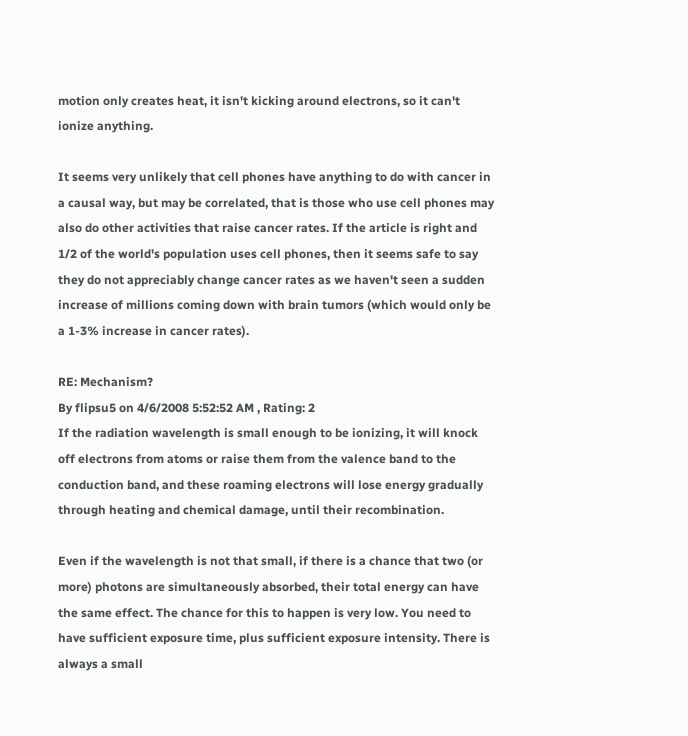motion only creates heat, it isn't kicking around electrons, so it can't ionize anything.

It seems very unlikely that cell phones have anything to do with cancer in a causal way, but may be correlated, that is those who use cell phones may also do other activities that raise cancer rates. If the article is right and 1/2 of the world's population uses cell phones, then it seems safe to say they do not appreciably change cancer rates as we haven't seen a sudden increase of millions coming down with brain tumors (which would only be a 1-3% increase in cancer rates).

RE: Mechanism?
By flipsu5 on 4/6/2008 5:52:52 AM , Rating: 2
If the radiation wavelength is small enough to be ionizing, it will knock off electrons from atoms or raise them from the valence band to the conduction band, and these roaming electrons will lose energy gradually through heating and chemical damage, until their recombination.

Even if the wavelength is not that small, if there is a chance that two (or more) photons are simultaneously absorbed, their total energy can have the same effect. The chance for this to happen is very low. You need to have sufficient exposure time, plus sufficient exposure intensity. There is always a small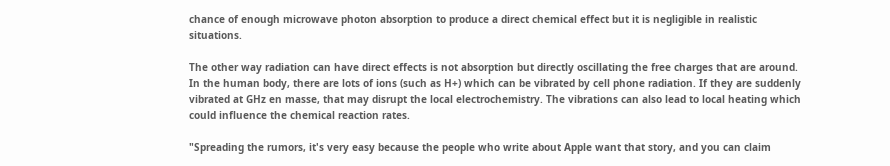chance of enough microwave photon absorption to produce a direct chemical effect but it is negligible in realistic situations.

The other way radiation can have direct effects is not absorption but directly oscillating the free charges that are around. In the human body, there are lots of ions (such as H+) which can be vibrated by cell phone radiation. If they are suddenly vibrated at GHz en masse, that may disrupt the local electrochemistry. The vibrations can also lead to local heating which could influence the chemical reaction rates.

"Spreading the rumors, it's very easy because the people who write about Apple want that story, and you can claim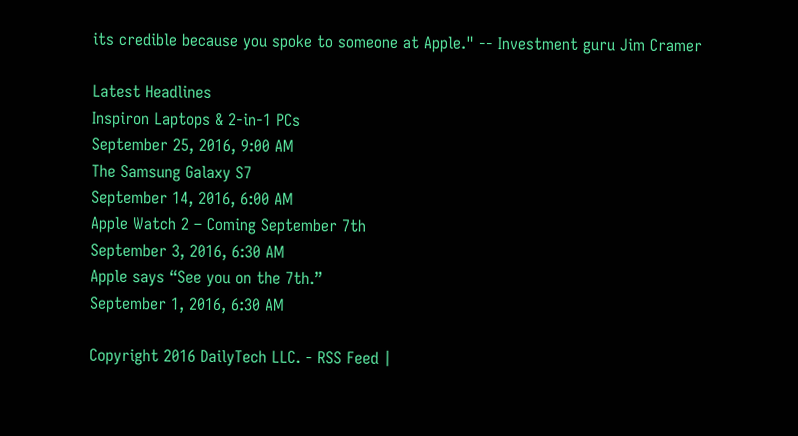its credible because you spoke to someone at Apple." -- Investment guru Jim Cramer

Latest Headlines
Inspiron Laptops & 2-in-1 PCs
September 25, 2016, 9:00 AM
The Samsung Galaxy S7
September 14, 2016, 6:00 AM
Apple Watch 2 – Coming September 7th
September 3, 2016, 6:30 AM
Apple says “See you on the 7th.”
September 1, 2016, 6:30 AM

Copyright 2016 DailyTech LLC. - RSS Feed |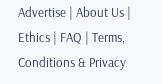Advertise | About Us | Ethics | FAQ | Terms, Conditions & Privacy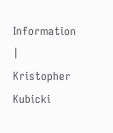Information | Kristopher Kubicki